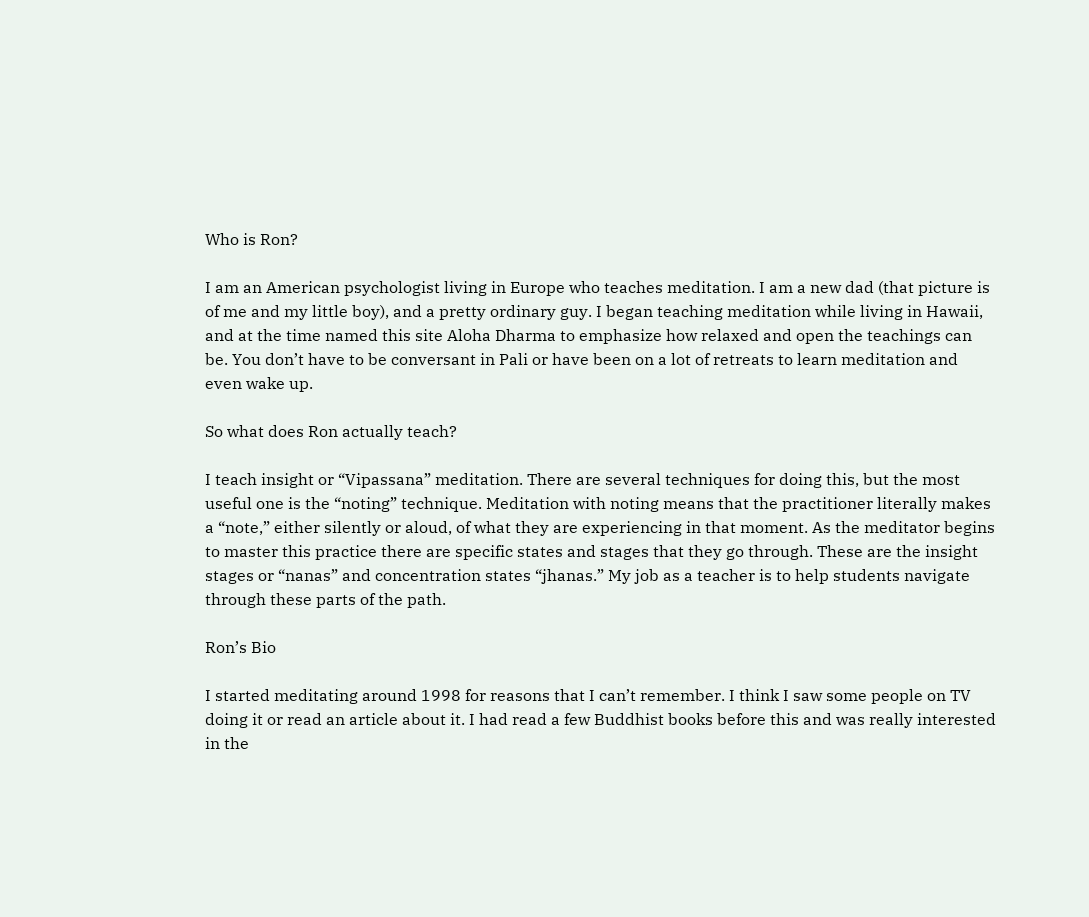Who is Ron?

I am an American psychologist living in Europe who teaches meditation. I am a new dad (that picture is of me and my little boy), and a pretty ordinary guy. I began teaching meditation while living in Hawaii, and at the time named this site Aloha Dharma to emphasize how relaxed and open the teachings can be. You don’t have to be conversant in Pali or have been on a lot of retreats to learn meditation and even wake up.

So what does Ron actually teach?

I teach insight or “Vipassana” meditation. There are several techniques for doing this, but the most useful one is the “noting” technique. Meditation with noting means that the practitioner literally makes a “note,” either silently or aloud, of what they are experiencing in that moment. As the meditator begins to master this practice there are specific states and stages that they go through. These are the insight stages or “nanas” and concentration states “jhanas.” My job as a teacher is to help students navigate through these parts of the path.

Ron’s Bio

I started meditating around 1998 for reasons that I can’t remember. I think I saw some people on TV doing it or read an article about it. I had read a few Buddhist books before this and was really interested in the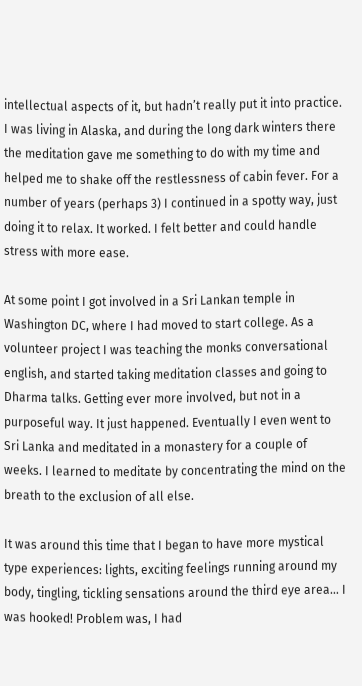intellectual aspects of it, but hadn’t really put it into practice. I was living in Alaska, and during the long dark winters there the meditation gave me something to do with my time and helped me to shake off the restlessness of cabin fever. For a number of years (perhaps 3) I continued in a spotty way, just doing it to relax. It worked. I felt better and could handle stress with more ease.

At some point I got involved in a Sri Lankan temple in Washington DC, where I had moved to start college. As a volunteer project I was teaching the monks conversational english, and started taking meditation classes and going to Dharma talks. Getting ever more involved, but not in a purposeful way. It just happened. Eventually I even went to Sri Lanka and meditated in a monastery for a couple of weeks. I learned to meditate by concentrating the mind on the breath to the exclusion of all else.

It was around this time that I began to have more mystical type experiences: lights, exciting feelings running around my body, tingling, tickling sensations around the third eye area… I was hooked! Problem was, I had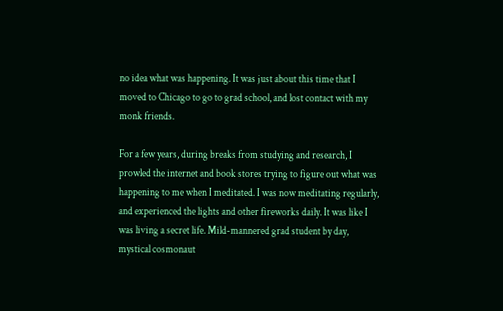no idea what was happening. It was just about this time that I moved to Chicago to go to grad school, and lost contact with my monk friends.

For a few years, during breaks from studying and research, I prowled the internet and book stores trying to figure out what was happening to me when I meditated. I was now meditating regularly, and experienced the lights and other fireworks daily. It was like I was living a secret life. Mild-mannered grad student by day, mystical cosmonaut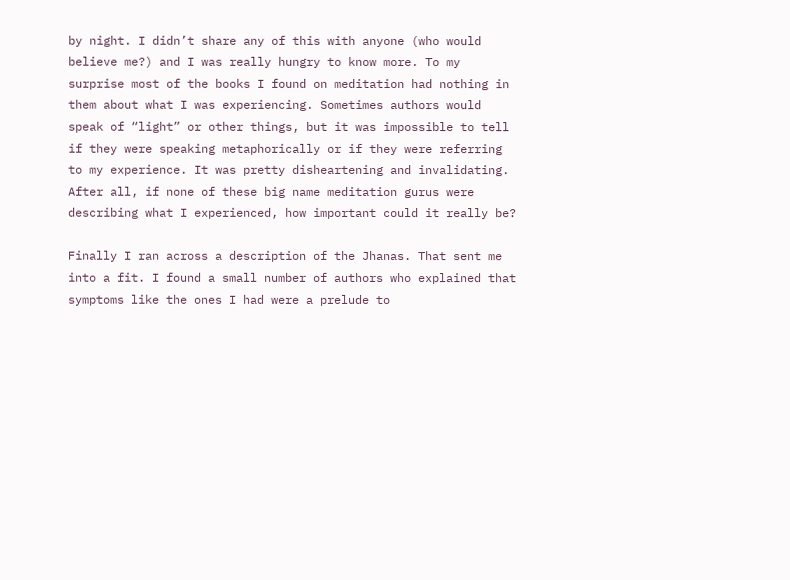by night. I didn’t share any of this with anyone (who would believe me?) and I was really hungry to know more. To my surprise most of the books I found on meditation had nothing in them about what I was experiencing. Sometimes authors would speak of “light” or other things, but it was impossible to tell if they were speaking metaphorically or if they were referring to my experience. It was pretty disheartening and invalidating. After all, if none of these big name meditation gurus were describing what I experienced, how important could it really be?

Finally I ran across a description of the Jhanas. That sent me into a fit. I found a small number of authors who explained that symptoms like the ones I had were a prelude to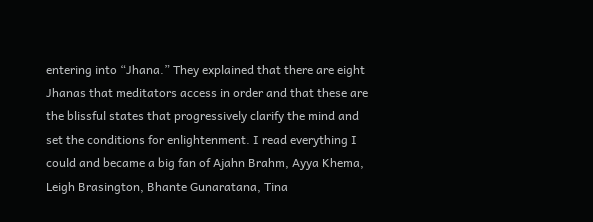entering into “Jhana.” They explained that there are eight Jhanas that meditators access in order and that these are the blissful states that progressively clarify the mind and set the conditions for enlightenment. I read everything I could and became a big fan of Ajahn Brahm, Ayya Khema, Leigh Brasington, Bhante Gunaratana, Tina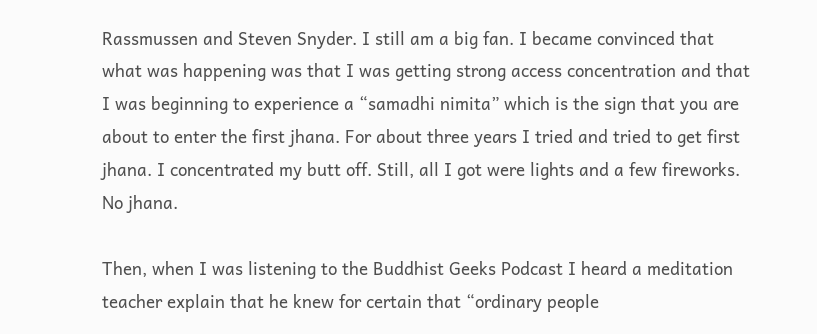Rassmussen and Steven Snyder. I still am a big fan. I became convinced that what was happening was that I was getting strong access concentration and that I was beginning to experience a “samadhi nimita” which is the sign that you are about to enter the first jhana. For about three years I tried and tried to get first jhana. I concentrated my butt off. Still, all I got were lights and a few fireworks. No jhana.

Then, when I was listening to the Buddhist Geeks Podcast I heard a meditation teacher explain that he knew for certain that “ordinary people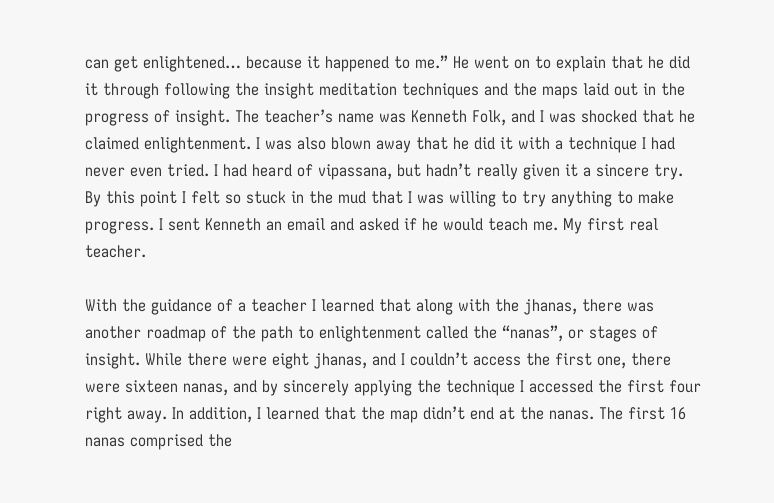can get enlightened… because it happened to me.” He went on to explain that he did it through following the insight meditation techniques and the maps laid out in the progress of insight. The teacher’s name was Kenneth Folk, and I was shocked that he claimed enlightenment. I was also blown away that he did it with a technique I had never even tried. I had heard of vipassana, but hadn’t really given it a sincere try. By this point I felt so stuck in the mud that I was willing to try anything to make progress. I sent Kenneth an email and asked if he would teach me. My first real teacher.

With the guidance of a teacher I learned that along with the jhanas, there was another roadmap of the path to enlightenment called the “nanas”, or stages of insight. While there were eight jhanas, and I couldn’t access the first one, there were sixteen nanas, and by sincerely applying the technique I accessed the first four right away. In addition, I learned that the map didn’t end at the nanas. The first 16 nanas comprised the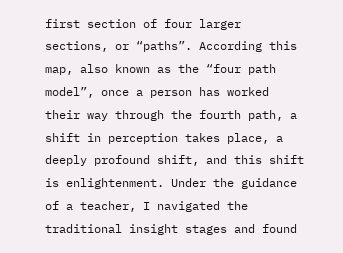first section of four larger sections, or “paths”. According this map, also known as the “four path model”, once a person has worked their way through the fourth path, a shift in perception takes place, a deeply profound shift, and this shift is enlightenment. Under the guidance of a teacher, I navigated the traditional insight stages and found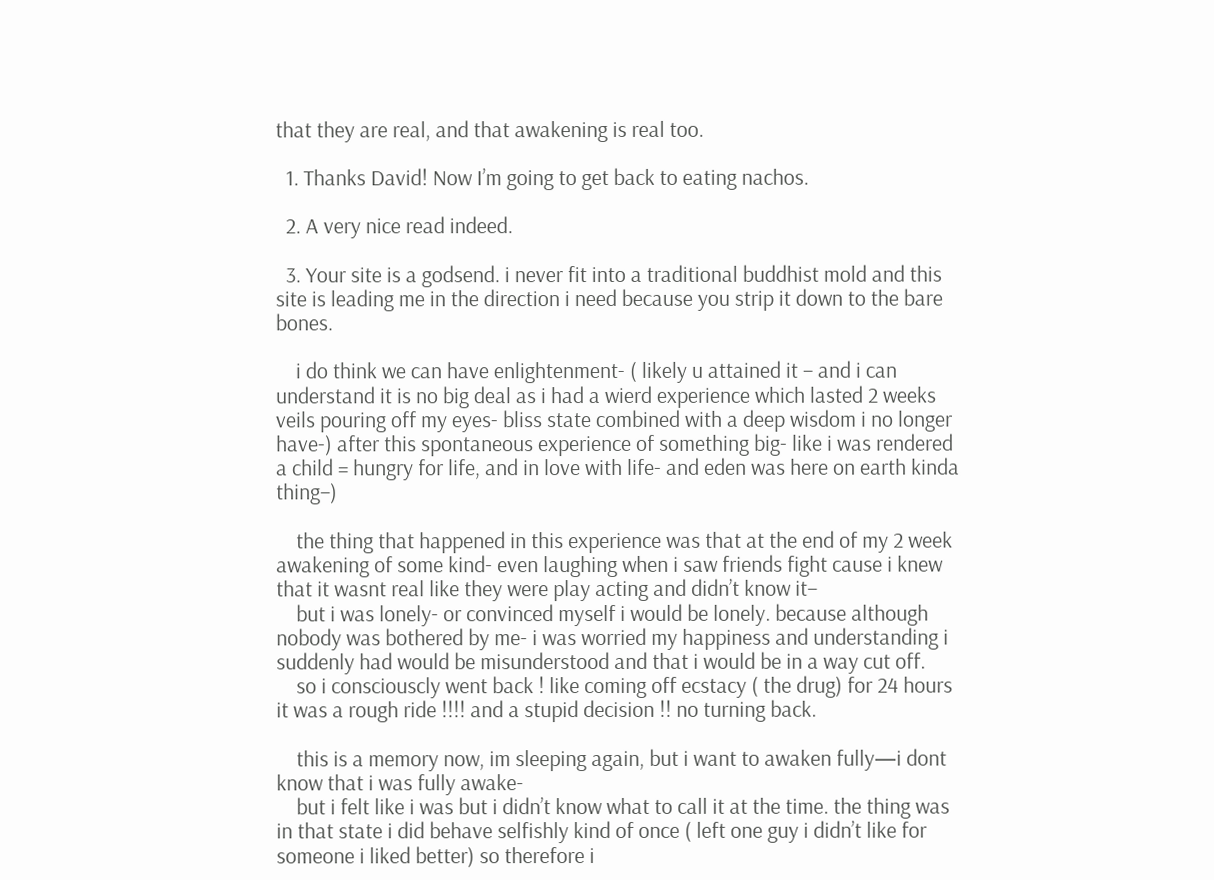that they are real, and that awakening is real too.

  1. Thanks David! Now I’m going to get back to eating nachos.

  2. A very nice read indeed.

  3. Your site is a godsend. i never fit into a traditional buddhist mold and this site is leading me in the direction i need because you strip it down to the bare bones.

    i do think we can have enlightenment- ( likely u attained it – and i can understand it is no big deal as i had a wierd experience which lasted 2 weeks veils pouring off my eyes- bliss state combined with a deep wisdom i no longer have-) after this spontaneous experience of something big- like i was rendered a child = hungry for life, and in love with life- and eden was here on earth kinda thing–)

    the thing that happened in this experience was that at the end of my 2 week awakening of some kind- even laughing when i saw friends fight cause i knew that it wasnt real like they were play acting and didn’t know it–
    but i was lonely- or convinced myself i would be lonely. because although nobody was bothered by me- i was worried my happiness and understanding i suddenly had would be misunderstood and that i would be in a way cut off.
    so i consciouscly went back ! like coming off ecstacy ( the drug) for 24 hours it was a rough ride !!!! and a stupid decision !! no turning back.

    this is a memory now, im sleeping again, but i want to awaken fully—i dont know that i was fully awake-
    but i felt like i was but i didn’t know what to call it at the time. the thing was in that state i did behave selfishly kind of once ( left one guy i didn’t like for someone i liked better) so therefore i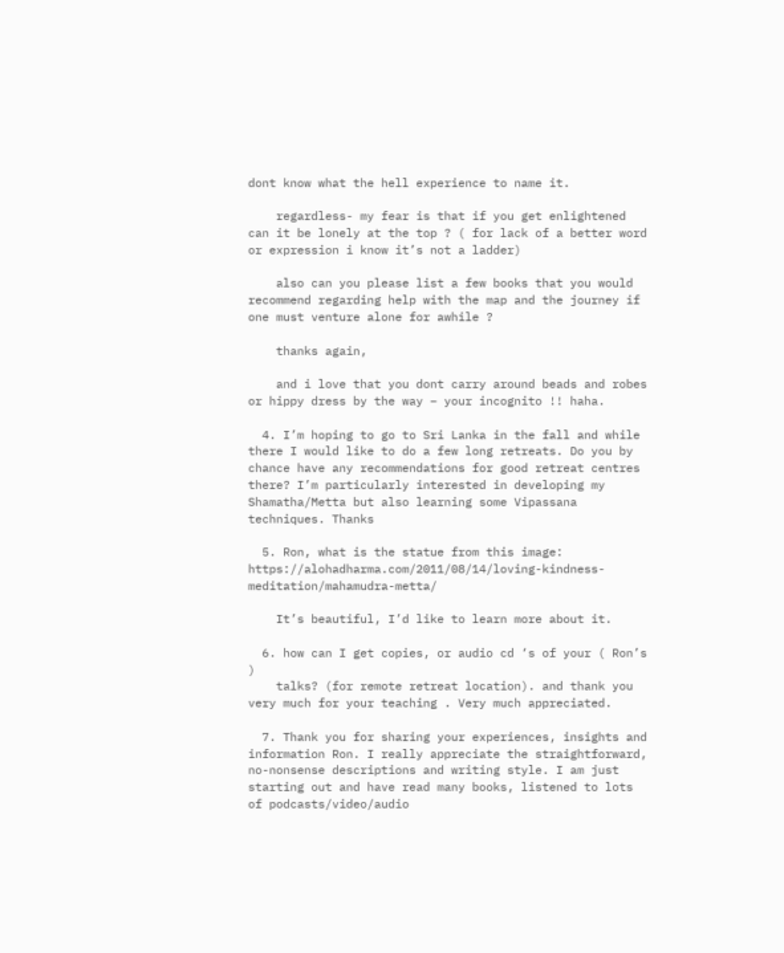dont know what the hell experience to name it.

    regardless- my fear is that if you get enlightened can it be lonely at the top ? ( for lack of a better word or expression i know it’s not a ladder)

    also can you please list a few books that you would recommend regarding help with the map and the journey if one must venture alone for awhile ?

    thanks again,

    and i love that you dont carry around beads and robes or hippy dress by the way – your incognito !! haha.

  4. I’m hoping to go to Sri Lanka in the fall and while there I would like to do a few long retreats. Do you by chance have any recommendations for good retreat centres there? I’m particularly interested in developing my Shamatha/Metta but also learning some Vipassana techniques. Thanks

  5. Ron, what is the statue from this image: https://alohadharma.com/2011/08/14/loving-kindness-meditation/mahamudra-metta/

    It’s beautiful, I’d like to learn more about it.

  6. how can I get copies, or audio cd ‘s of your ( Ron’s )
    talks? (for remote retreat location). and thank you very much for your teaching . Very much appreciated.

  7. Thank you for sharing your experiences, insights and information Ron. I really appreciate the straightforward, no-nonsense descriptions and writing style. I am just starting out and have read many books, listened to lots of podcasts/video/audio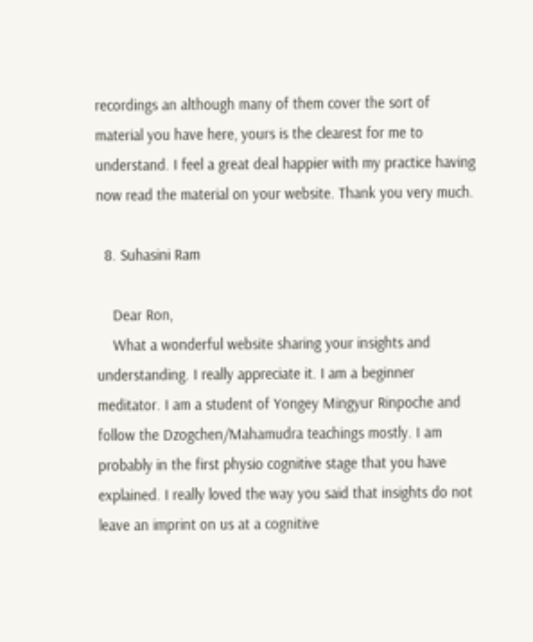recordings an although many of them cover the sort of material you have here, yours is the clearest for me to understand. I feel a great deal happier with my practice having now read the material on your website. Thank you very much.

  8. Suhasini Ram

    Dear Ron,
    What a wonderful website sharing your insights and understanding. I really appreciate it. I am a beginner meditator. I am a student of Yongey Mingyur Rinpoche and follow the Dzogchen/Mahamudra teachings mostly. I am probably in the first physio cognitive stage that you have explained. I really loved the way you said that insights do not leave an imprint on us at a cognitive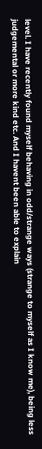level. I have recently found myself behaving in odd/strange ways (strange to myself as I know me), being less judgemental or more kind etc. And I havent been able to explain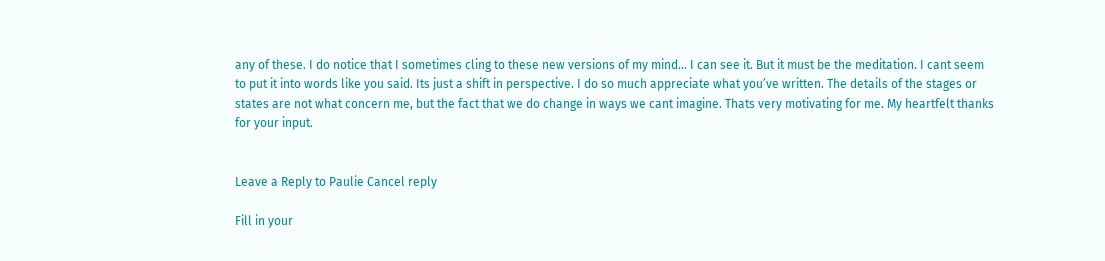any of these. I do notice that I sometimes cling to these new versions of my mind… I can see it. But it must be the meditation. I cant seem to put it into words like you said. Its just a shift in perspective. I do so much appreciate what you’ve written. The details of the stages or states are not what concern me, but the fact that we do change in ways we cant imagine. Thats very motivating for me. My heartfelt thanks for your input.


Leave a Reply to Paulie Cancel reply

Fill in your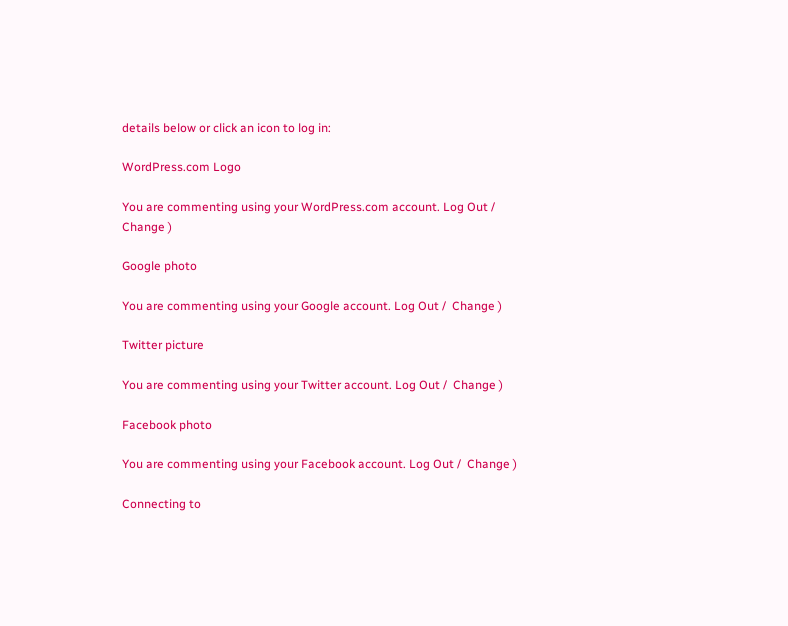details below or click an icon to log in:

WordPress.com Logo

You are commenting using your WordPress.com account. Log Out /  Change )

Google photo

You are commenting using your Google account. Log Out /  Change )

Twitter picture

You are commenting using your Twitter account. Log Out /  Change )

Facebook photo

You are commenting using your Facebook account. Log Out /  Change )

Connecting to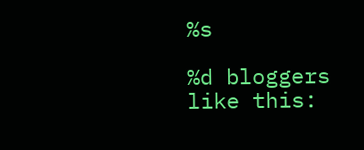%s

%d bloggers like this: